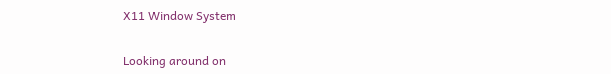X11 Window System


Looking around on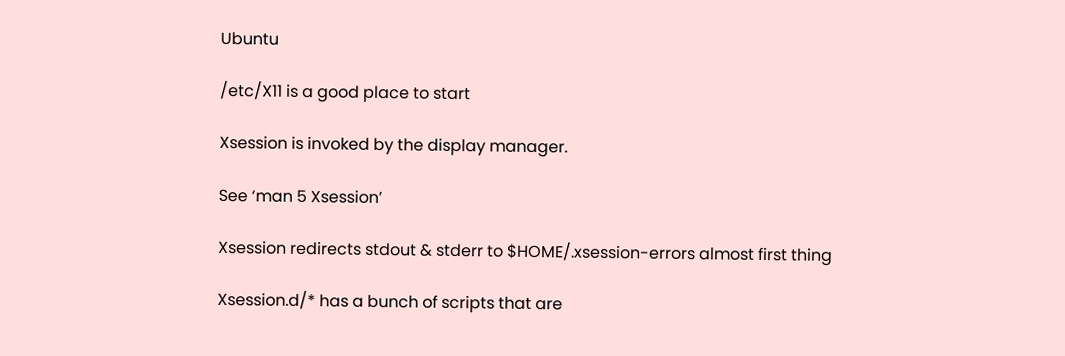Ubuntu

/etc/X11 is a good place to start

Xsession is invoked by the display manager.

See ‘man 5 Xsession’

Xsession redirects stdout & stderr to $HOME/.xsession-errors almost first thing

Xsession.d/* has a bunch of scripts that are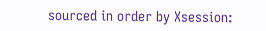sourced in order by Xsession: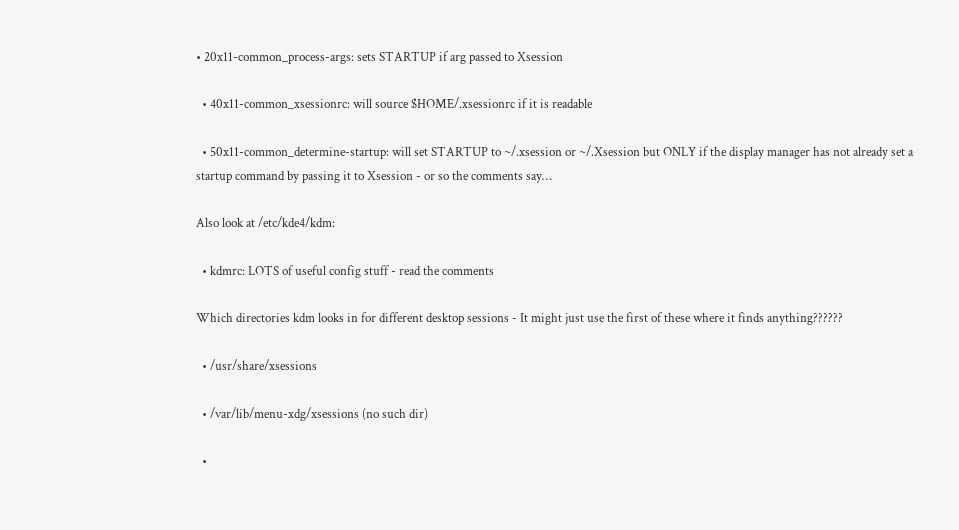• 20x11-common_process-args: sets STARTUP if arg passed to Xsession

  • 40x11-common_xsessionrc: will source $HOME/.xsessionrc if it is readable

  • 50x11-common_determine-startup: will set STARTUP to ~/.xsession or ~/.Xsession but ONLY if the display manager has not already set a startup command by passing it to Xsession - or so the comments say…

Also look at /etc/kde4/kdm:

  • kdmrc: LOTS of useful config stuff - read the comments

Which directories kdm looks in for different desktop sessions - It might just use the first of these where it finds anything??????

  • /usr/share/xsessions

  • /var/lib/menu-xdg/xsessions (no such dir)

  •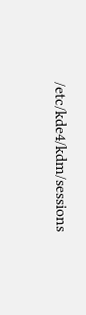/etc/kde4/kdm/sessions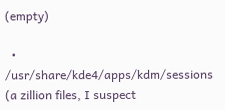(empty)

  • /usr/share/kde4/apps/kdm/sessions (a zillion files, I suspect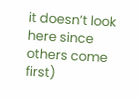it doesn’t look here since others come first)